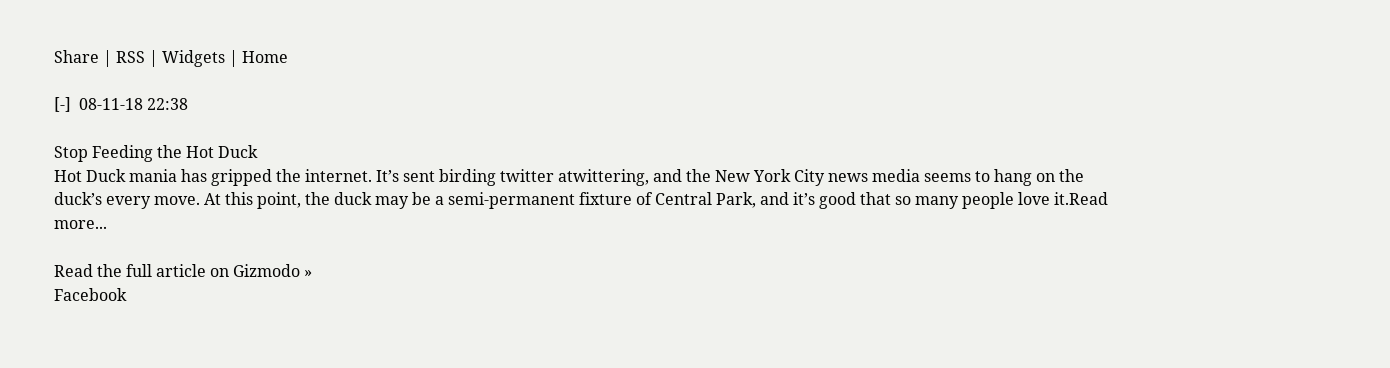Share | RSS | Widgets | Home

[-]  08-11-18 22:38

Stop Feeding the Hot Duck
Hot Duck mania has gripped the internet. It’s sent birding twitter atwittering, and the New York City news media seems to hang on the duck’s every move. At this point, the duck may be a semi-permanent fixture of Central Park, and it’s good that so many people love it.Read more...

Read the full article on Gizmodo »
Facebook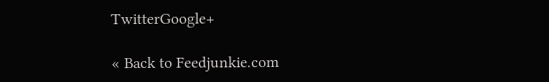TwitterGoogle+

« Back to Feedjunkie.com